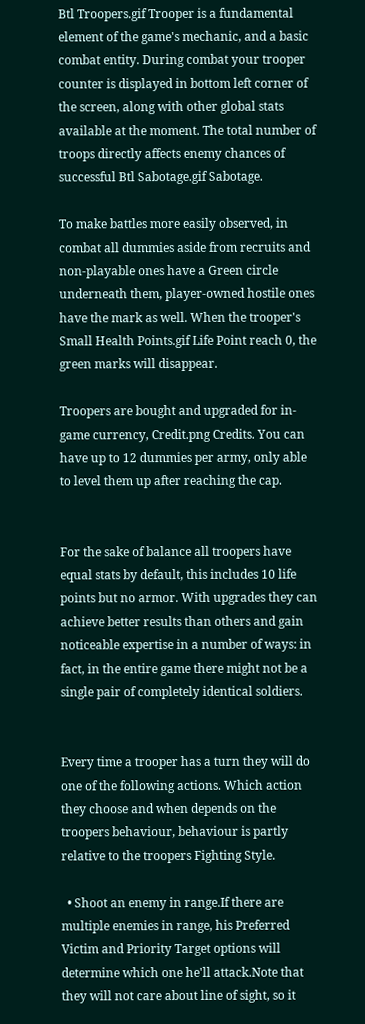Btl Troopers.gif Trooper is a fundamental element of the game's mechanic, and a basic combat entity. During combat your trooper counter is displayed in bottom left corner of the screen, along with other global stats available at the moment. The total number of troops directly affects enemy chances of successful Btl Sabotage.gif Sabotage.

To make battles more easily observed, in combat all dummies aside from recruits and non-playable ones have a Green circle underneath them, player-owned hostile ones have the mark as well. When the trooper's Small Health Points.gif Life Point reach 0, the green marks will disappear.

Troopers are bought and upgraded for in-game currency, Credit.png Credits. You can have up to 12 dummies per army, only able to level them up after reaching the cap.


For the sake of balance all troopers have equal stats by default, this includes 10 life points but no armor. With upgrades they can achieve better results than others and gain noticeable expertise in a number of ways: in fact, in the entire game there might not be a single pair of completely identical soldiers.


Every time a trooper has a turn they will do one of the following actions. Which action they choose and when depends on the troopers behaviour, behaviour is partly relative to the troopers Fighting Style.

  • Shoot an enemy in range.If there are multiple enemies in range, his Preferred Victim and Priority Target options will determine which one he'll attack.Note that they will not care about line of sight, so it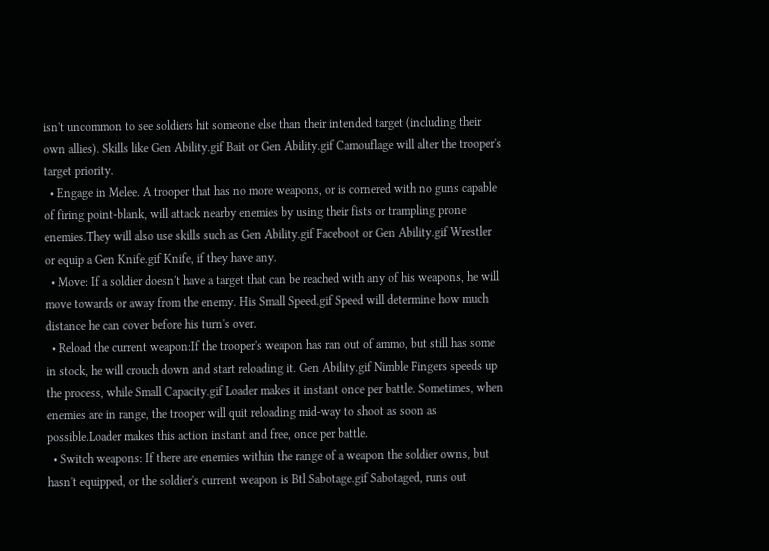isn't uncommon to see soldiers hit someone else than their intended target (including their own allies). Skills like Gen Ability.gif Bait or Gen Ability.gif Camouflage will alter the trooper's target priority.
  • Engage in Melee. A trooper that has no more weapons, or is cornered with no guns capable of firing point-blank, will attack nearby enemies by using their fists or trampling prone enemies.They will also use skills such as Gen Ability.gif Faceboot or Gen Ability.gif Wrestler or equip a Gen Knife.gif Knife, if they have any.
  • Move: If a soldier doesn't have a target that can be reached with any of his weapons, he will move towards or away from the enemy. His Small Speed.gif Speed will determine how much distance he can cover before his turn's over.
  • Reload the current weapon:If the trooper's weapon has ran out of ammo, but still has some in stock, he will crouch down and start reloading it. Gen Ability.gif Nimble Fingers speeds up the process, while Small Capacity.gif Loader makes it instant once per battle. Sometimes, when enemies are in range, the trooper will quit reloading mid-way to shoot as soon as possible.Loader makes this action instant and free, once per battle.
  • Switch weapons: If there are enemies within the range of a weapon the soldier owns, but hasn't equipped, or the soldier's current weapon is Btl Sabotage.gif Sabotaged, runs out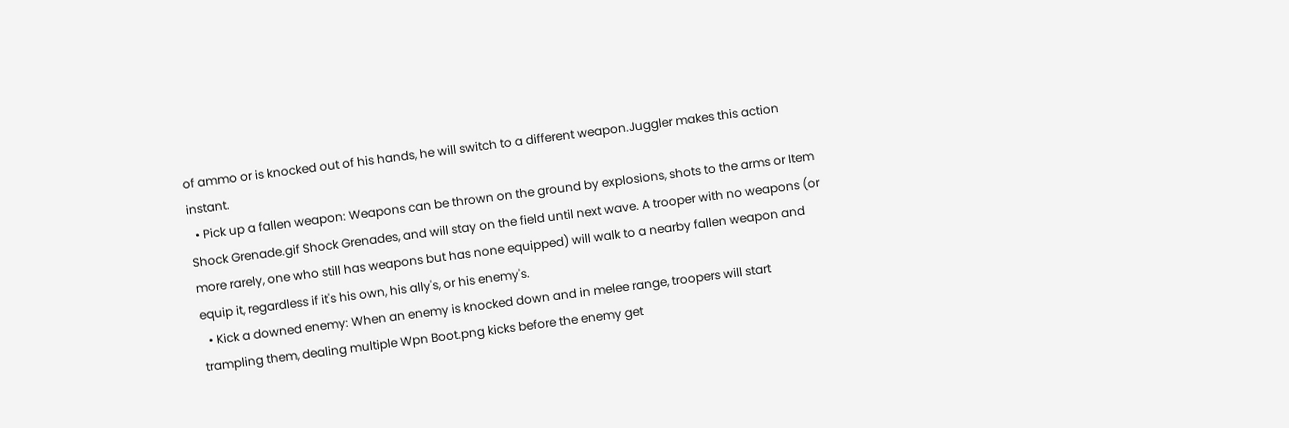of ammo or is knocked out of his hands, he will switch to a different weapon.Juggler makes this action instant.
  • Pick up a fallen weapon: Weapons can be thrown on the ground by explosions, shots to the arms or Item Shock Grenade.gif Shock Grenades, and will stay on the field until next wave. A trooper with no weapons (or more rarely, one who still has weapons but has none equipped) will walk to a nearby fallen weapon and equip it, regardless if it's his own, his ally's, or his enemy's.
  • Kick a downed enemy: When an enemy is knocked down and in melee range, troopers will start trampling them, dealing multiple Wpn Boot.png kicks before the enemy get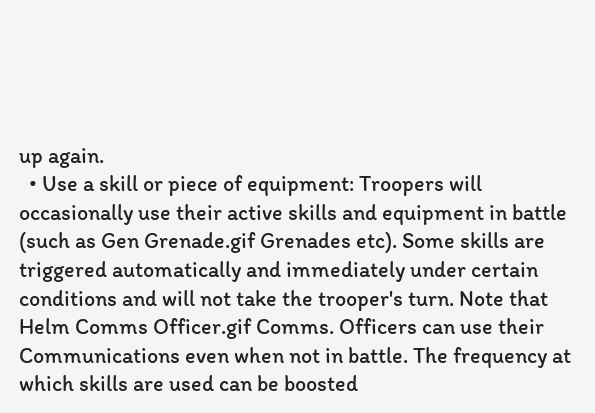up again.
  • Use a skill or piece of equipment: Troopers will occasionally use their active skills and equipment in battle (such as Gen Grenade.gif Grenades etc). Some skills are triggered automatically and immediately under certain conditions and will not take the trooper's turn. Note that Helm Comms Officer.gif Comms. Officers can use their Communications even when not in battle. The frequency at which skills are used can be boosted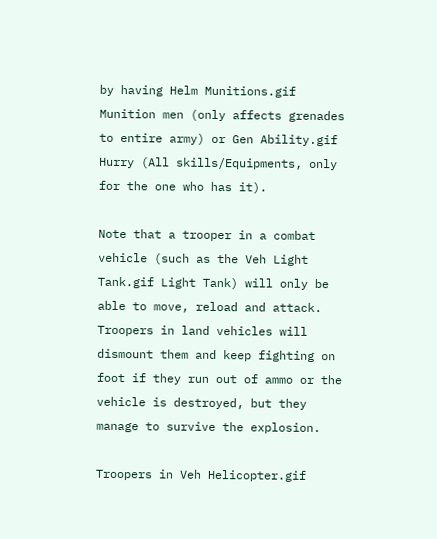by having Helm Munitions.gif Munition men (only affects grenades to entire army) or Gen Ability.gif Hurry (All skills/Equipments, only for the one who has it).

Note that a trooper in a combat vehicle (such as the Veh Light Tank.gif Light Tank) will only be able to move, reload and attack. Troopers in land vehicles will dismount them and keep fighting on foot if they run out of ammo or the vehicle is destroyed, but they manage to survive the explosion.

Troopers in Veh Helicopter.gif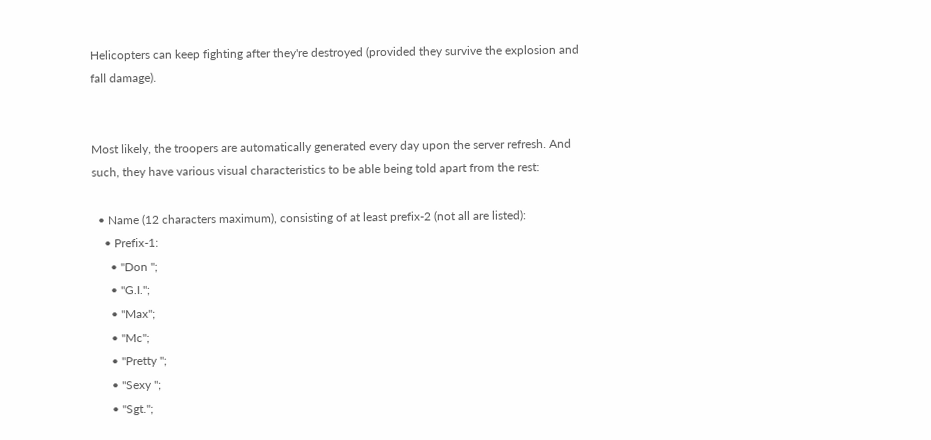Helicopters can keep fighting after they're destroyed (provided they survive the explosion and fall damage).


Most likely, the troopers are automatically generated every day upon the server refresh. And such, they have various visual characteristics to be able being told apart from the rest:

  • Name (12 characters maximum), consisting of at least prefix-2 (not all are listed):
    • Prefix-1:
      • "Don ";
      • "G.I.";
      • "Max";
      • "Mc";
      • "Pretty ";
      • "Sexy ";
      • "Sgt.";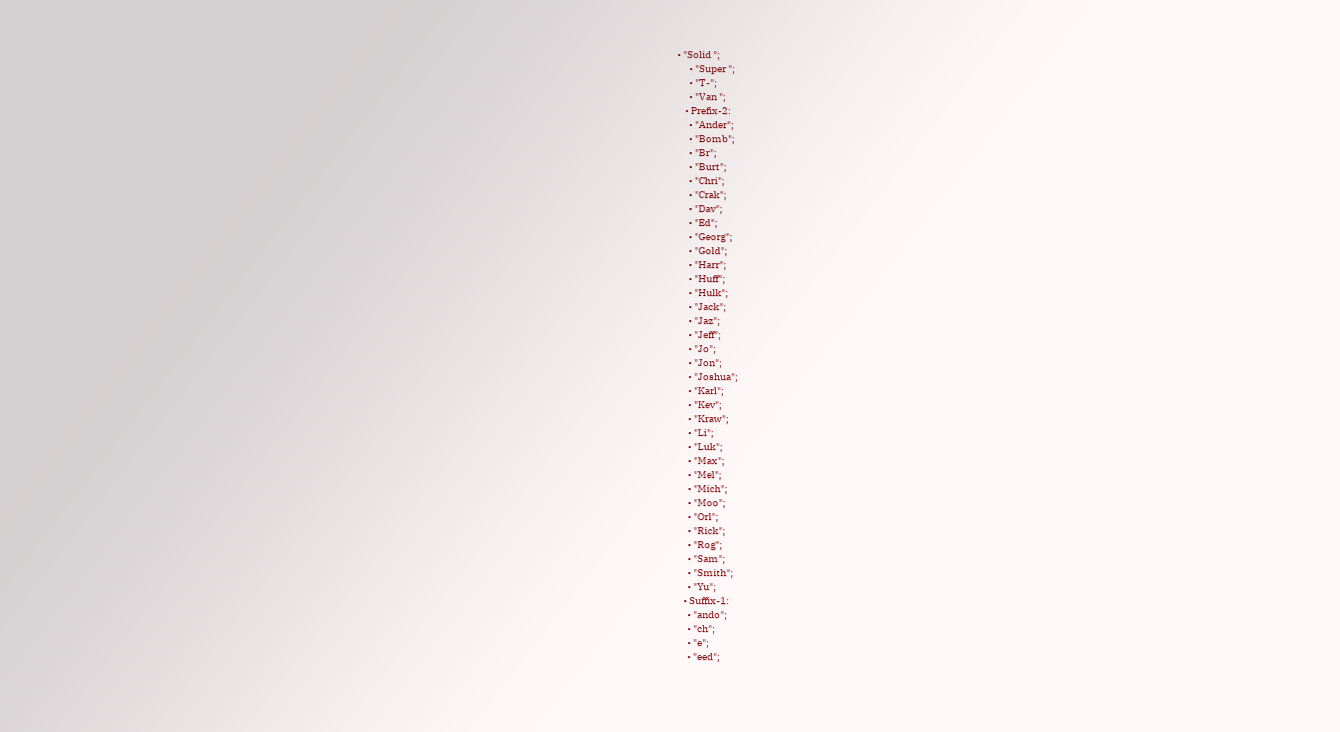• "Solid ";
      • "Super ";
      • "T-";
      • "Van ";
    • Prefix-2:
      • "Ander";
      • "Bomb";
      • "Br";
      • "Burt";
      • "Chri";
      • "Crak";
      • "Dav";
      • "Ed";
      • "Georg";
      • "Gold";
      • "Harr";
      • "Huff";
      • "Hulk";
      • "Jack";
      • "Jaz";
      • "Jeff";
      • "Jo";
      • "Jon";
      • "Joshua";
      • "Karl";
      • "Kev";
      • "Kraw";
      • "Li";
      • "Luk";
      • "Max";
      • "Mel";
      • "Mich";
      • "Moo";
      • "Orl";
      • "Rick";
      • "Rog";
      • "Sam";
      • "Smith";
      • "Yu";
    • Suffix-1:
      • "ando";
      • "ch";
      • "e";
      • "eed";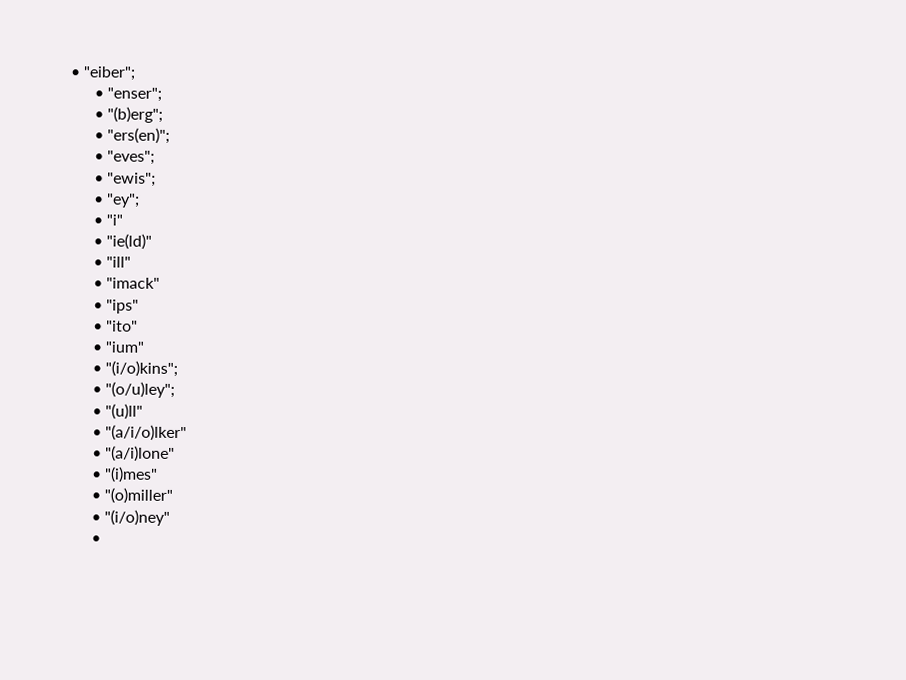• "eiber";
      • "enser";
      • "(b)erg";
      • "ers(en)";
      • "eves";
      • "ewis";
      • "ey";
      • "i"
      • "ie(ld)"
      • "ill"
      • "imack"
      • "ips"
      • "ito"
      • "ium"
      • "(i/o)kins";
      • "(o/u)ley";
      • "(u)ll"
      • "(a/i/o)lker"
      • "(a/i)lone"
      • "(i)mes"
      • "(o)miller"
      • "(i/o)ney"
      •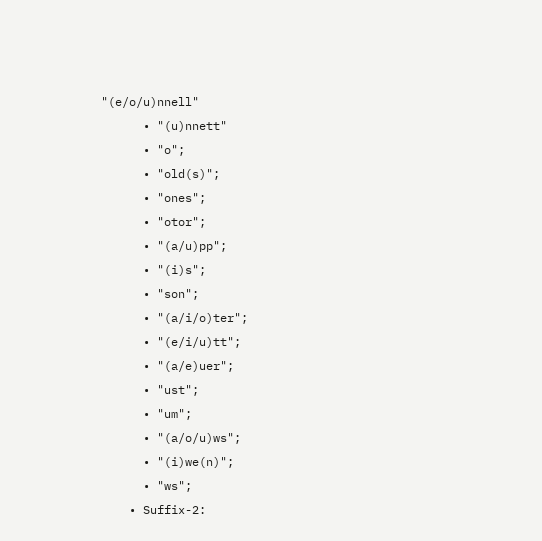"(e/o/u)nnell"
      • "(u)nnett"
      • "o";
      • "old(s)";
      • "ones";
      • "otor";
      • "(a/u)pp";
      • "(i)s";
      • "son";
      • "(a/i/o)ter";
      • "(e/i/u)tt";
      • "(a/e)uer";
      • "ust";
      • "um";
      • "(a/o/u)ws";
      • "(i)we(n)";
      • "ws";
    • Suffix-2: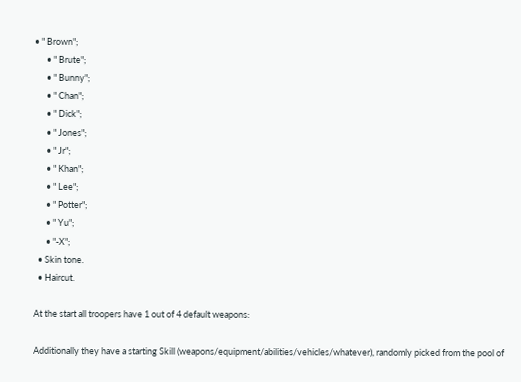• " Brown";
      • " Brute";
      • " Bunny";
      • " Chan";
      • " Dick";
      • " Jones";
      • " Jr";
      • " Khan";
      • " Lee";
      • " Potter";
      • " Yu";
      • "-X";
  • Skin tone.
  • Haircut.

At the start all troopers have 1 out of 4 default weapons:

Additionally they have a starting Skill (weapons/equipment/abilities/vehicles/whatever), randomly picked from the pool of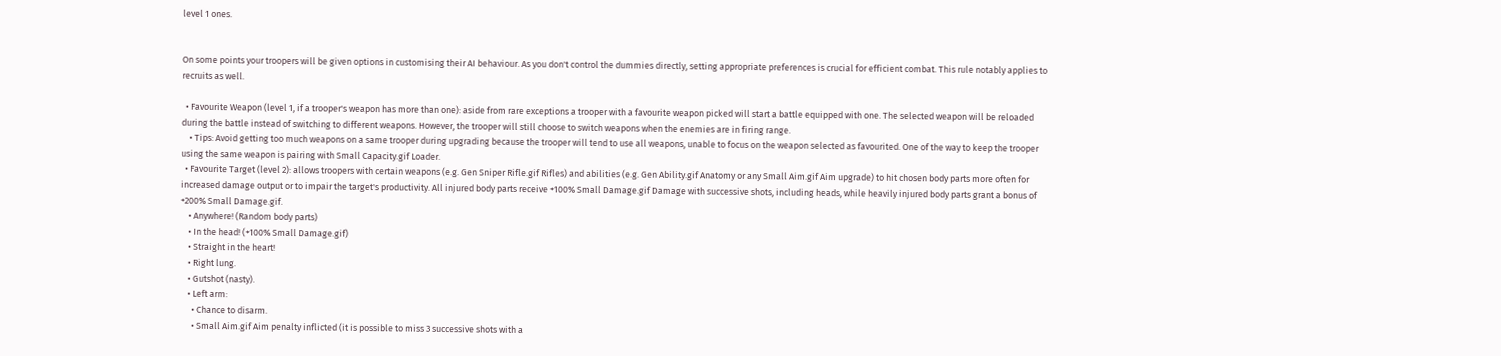level 1 ones.


On some points your troopers will be given options in customising their AI behaviour. As you don't control the dummies directly, setting appropriate preferences is crucial for efficient combat. This rule notably applies to recruits as well.

  • Favourite Weapon (level 1, if a trooper's weapon has more than one): aside from rare exceptions a trooper with a favourite weapon picked will start a battle equipped with one. The selected weapon will be reloaded during the battle instead of switching to different weapons. However, the trooper will still choose to switch weapons when the enemies are in firing range.
    • Tips: Avoid getting too much weapons on a same trooper during upgrading because the trooper will tend to use all weapons, unable to focus on the weapon selected as favourited. One of the way to keep the trooper using the same weapon is pairing with Small Capacity.gif Loader.
  • Favourite Target (level 2): allows troopers with certain weapons (e.g. Gen Sniper Rifle.gif Rifles) and abilities (e.g. Gen Ability.gif Anatomy or any Small Aim.gif Aim upgrade) to hit chosen body parts more often for increased damage output or to impair the target's productivity. All injured body parts receive +100% Small Damage.gif Damage with successive shots, including heads, while heavily injured body parts grant a bonus of +200% Small Damage.gif.
    • Anywhere! (Random body parts)
    • In the head! (+100% Small Damage.gif)
    • Straight in the heart!
    • Right lung.
    • Gutshot (nasty).
    • Left arm:
      • Chance to disarm.
      • Small Aim.gif Aim penalty inflicted (it is possible to miss 3 successive shots with a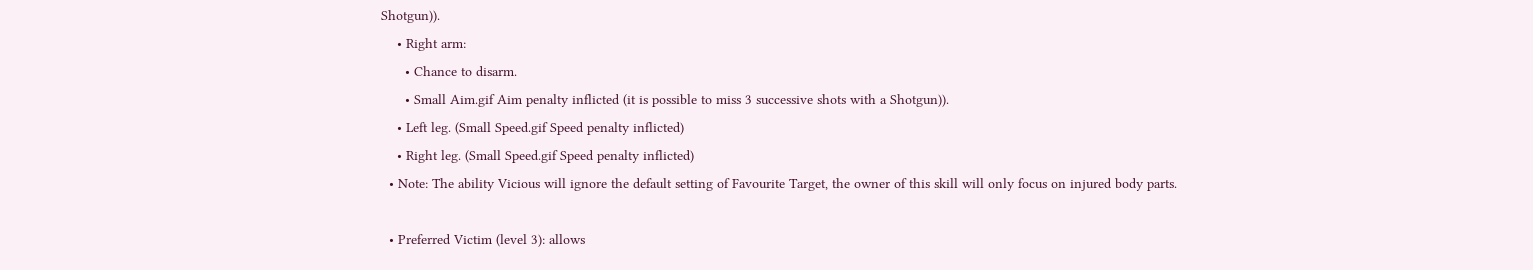Shotgun)).
    • Right arm:
      • Chance to disarm.
      • Small Aim.gif Aim penalty inflicted (it is possible to miss 3 successive shots with a Shotgun)).
    • Left leg. (Small Speed.gif Speed penalty inflicted)
    • Right leg. (Small Speed.gif Speed penalty inflicted)
  • Note: The ability Vicious will ignore the default setting of Favourite Target, the owner of this skill will only focus on injured body parts.

  • Preferred Victim (level 3): allows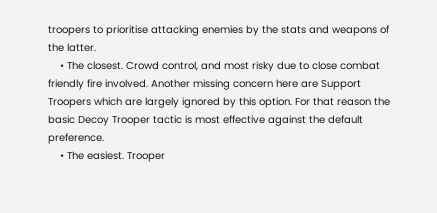troopers to prioritise attacking enemies by the stats and weapons of the latter.
    • The closest. Crowd control, and most risky due to close combat friendly fire involved. Another missing concern here are Support Troopers which are largely ignored by this option. For that reason the basic Decoy Trooper tactic is most effective against the default preference.
    • The easiest. Trooper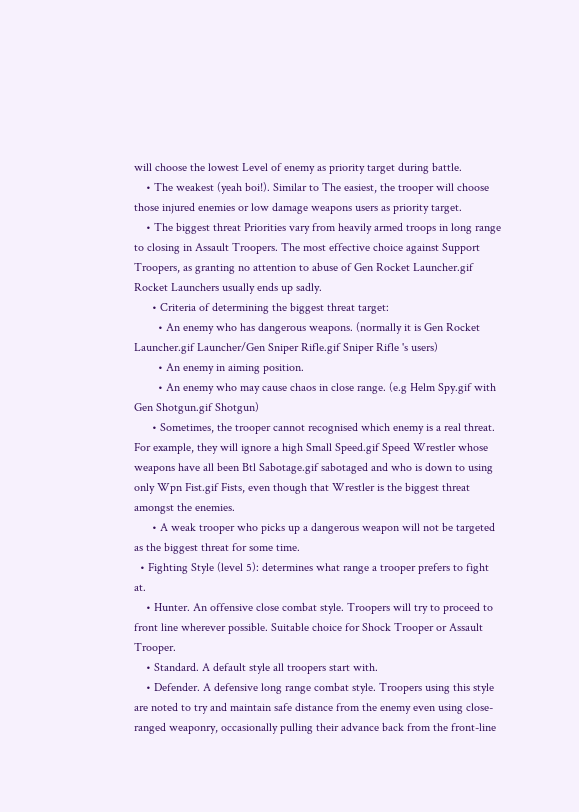will choose the lowest Level of enemy as priority target during battle.
    • The weakest (yeah boi!). Similar to The easiest, the trooper will choose those injured enemies or low damage weapons users as priority target.
    • The biggest threat Priorities vary from heavily armed troops in long range to closing in Assault Troopers. The most effective choice against Support Troopers, as granting no attention to abuse of Gen Rocket Launcher.gif Rocket Launchers usually ends up sadly.
      • Criteria of determining the biggest threat target:
        • An enemy who has dangerous weapons. (normally it is Gen Rocket Launcher.gif Launcher/Gen Sniper Rifle.gif Sniper Rifle 's users)
        • An enemy in aiming position.
        • An enemy who may cause chaos in close range. (e.g Helm Spy.gif with Gen Shotgun.gif Shotgun)
      • Sometimes, the trooper cannot recognised which enemy is a real threat. For example, they will ignore a high Small Speed.gif Speed Wrestler whose weapons have all been Btl Sabotage.gif sabotaged and who is down to using only Wpn Fist.gif Fists, even though that Wrestler is the biggest threat amongst the enemies.
      • A weak trooper who picks up a dangerous weapon will not be targeted as the biggest threat for some time.
  • Fighting Style (level 5): determines what range a trooper prefers to fight at.
    • Hunter. An offensive close combat style. Troopers will try to proceed to front line wherever possible. Suitable choice for Shock Trooper or Assault Trooper.
    • Standard. A default style all troopers start with.
    • Defender. A defensive long range combat style. Troopers using this style are noted to try and maintain safe distance from the enemy even using close-ranged weaponry, occasionally pulling their advance back from the front-line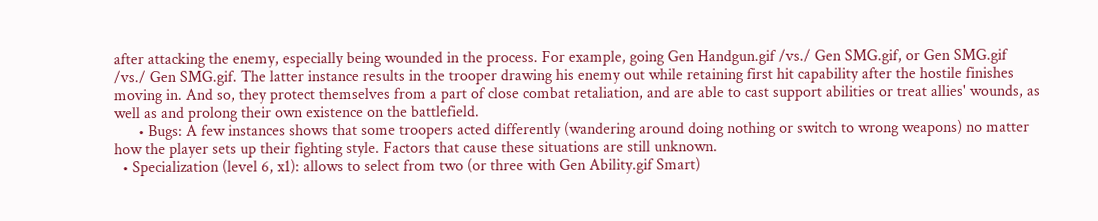after attacking the enemy, especially being wounded in the process. For example, going Gen Handgun.gif /vs./ Gen SMG.gif, or Gen SMG.gif /vs./ Gen SMG.gif. The latter instance results in the trooper drawing his enemy out while retaining first hit capability after the hostile finishes moving in. And so, they protect themselves from a part of close combat retaliation, and are able to cast support abilities or treat allies' wounds, as well as and prolong their own existence on the battlefield.
      • Bugs: A few instances shows that some troopers acted differently (wandering around doing nothing or switch to wrong weapons) no matter how the player sets up their fighting style. Factors that cause these situations are still unknown.
  • Specialization (level 6, x1): allows to select from two (or three with Gen Ability.gif Smart)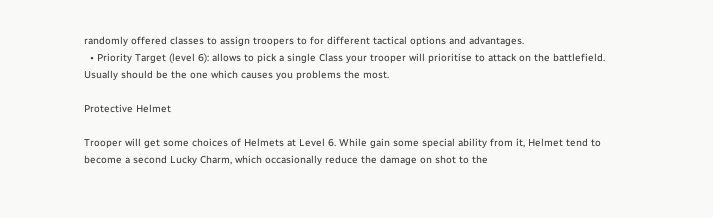randomly offered classes to assign troopers to for different tactical options and advantages.
  • Priority Target (level 6): allows to pick a single Class your trooper will prioritise to attack on the battlefield. Usually should be the one which causes you problems the most.

Protective Helmet

Trooper will get some choices of Helmets at Level 6. While gain some special ability from it, Helmet tend to become a second Lucky Charm, which occasionally reduce the damage on shot to the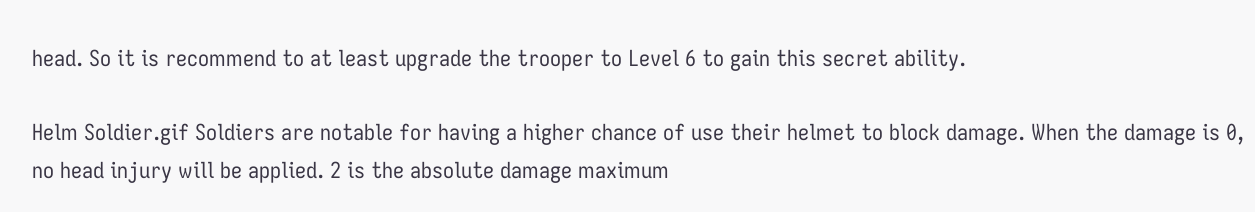head. So it is recommend to at least upgrade the trooper to Level 6 to gain this secret ability.

Helm Soldier.gif Soldiers are notable for having a higher chance of use their helmet to block damage. When the damage is 0, no head injury will be applied. 2 is the absolute damage maximum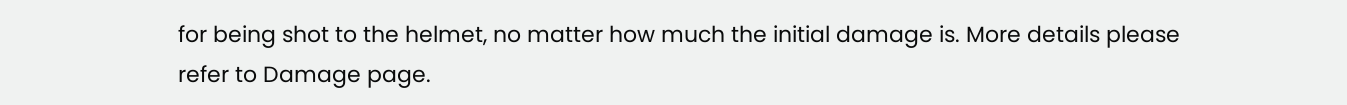for being shot to the helmet, no matter how much the initial damage is. More details please refer to Damage page.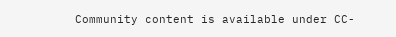Community content is available under CC-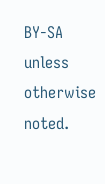BY-SA unless otherwise noted.